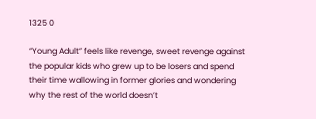1325 0

“Young Adult” feels like revenge, sweet revenge against the popular kids who grew up to be losers and spend their time wallowing in former glories and wondering why the rest of the world doesn’t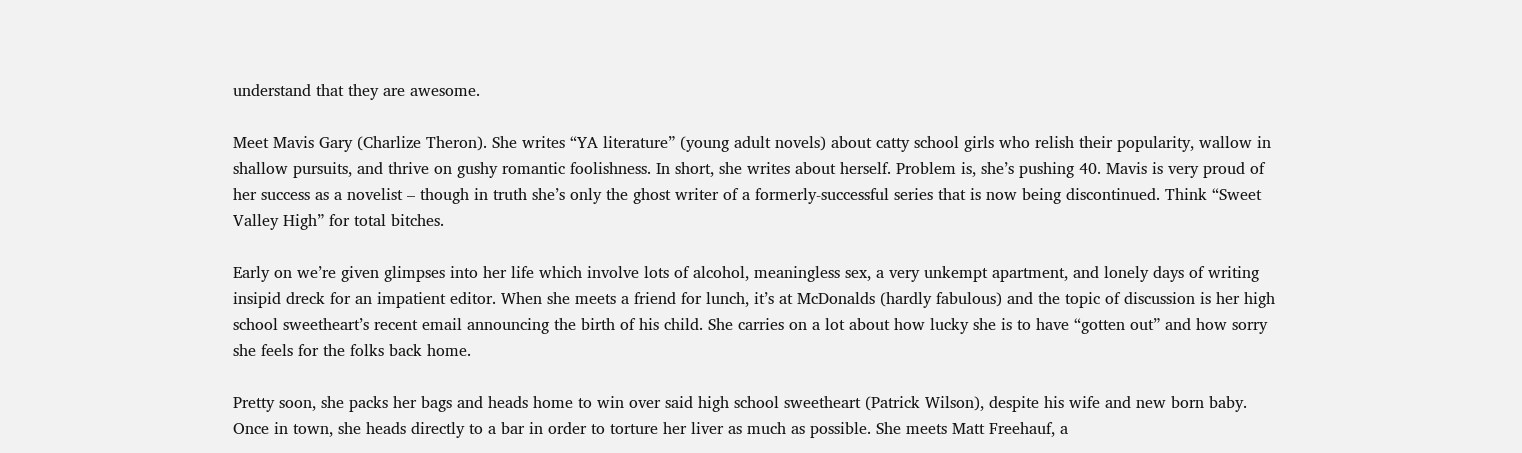understand that they are awesome.

Meet Mavis Gary (Charlize Theron). She writes “YA literature” (young adult novels) about catty school girls who relish their popularity, wallow in shallow pursuits, and thrive on gushy romantic foolishness. In short, she writes about herself. Problem is, she’s pushing 40. Mavis is very proud of her success as a novelist – though in truth she’s only the ghost writer of a formerly-successful series that is now being discontinued. Think “Sweet Valley High” for total bitches.

Early on we’re given glimpses into her life which involve lots of alcohol, meaningless sex, a very unkempt apartment, and lonely days of writing insipid dreck for an impatient editor. When she meets a friend for lunch, it’s at McDonalds (hardly fabulous) and the topic of discussion is her high school sweetheart’s recent email announcing the birth of his child. She carries on a lot about how lucky she is to have “gotten out” and how sorry she feels for the folks back home.

Pretty soon, she packs her bags and heads home to win over said high school sweetheart (Patrick Wilson), despite his wife and new born baby. Once in town, she heads directly to a bar in order to torture her liver as much as possible. She meets Matt Freehauf, a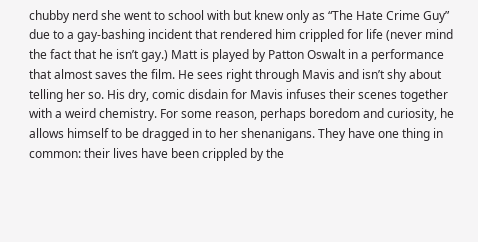chubby nerd she went to school with but knew only as “The Hate Crime Guy” due to a gay-bashing incident that rendered him crippled for life (never mind the fact that he isn’t gay.) Matt is played by Patton Oswalt in a performance that almost saves the film. He sees right through Mavis and isn’t shy about telling her so. His dry, comic disdain for Mavis infuses their scenes together with a weird chemistry. For some reason, perhaps boredom and curiosity, he allows himself to be dragged in to her shenanigans. They have one thing in common: their lives have been crippled by the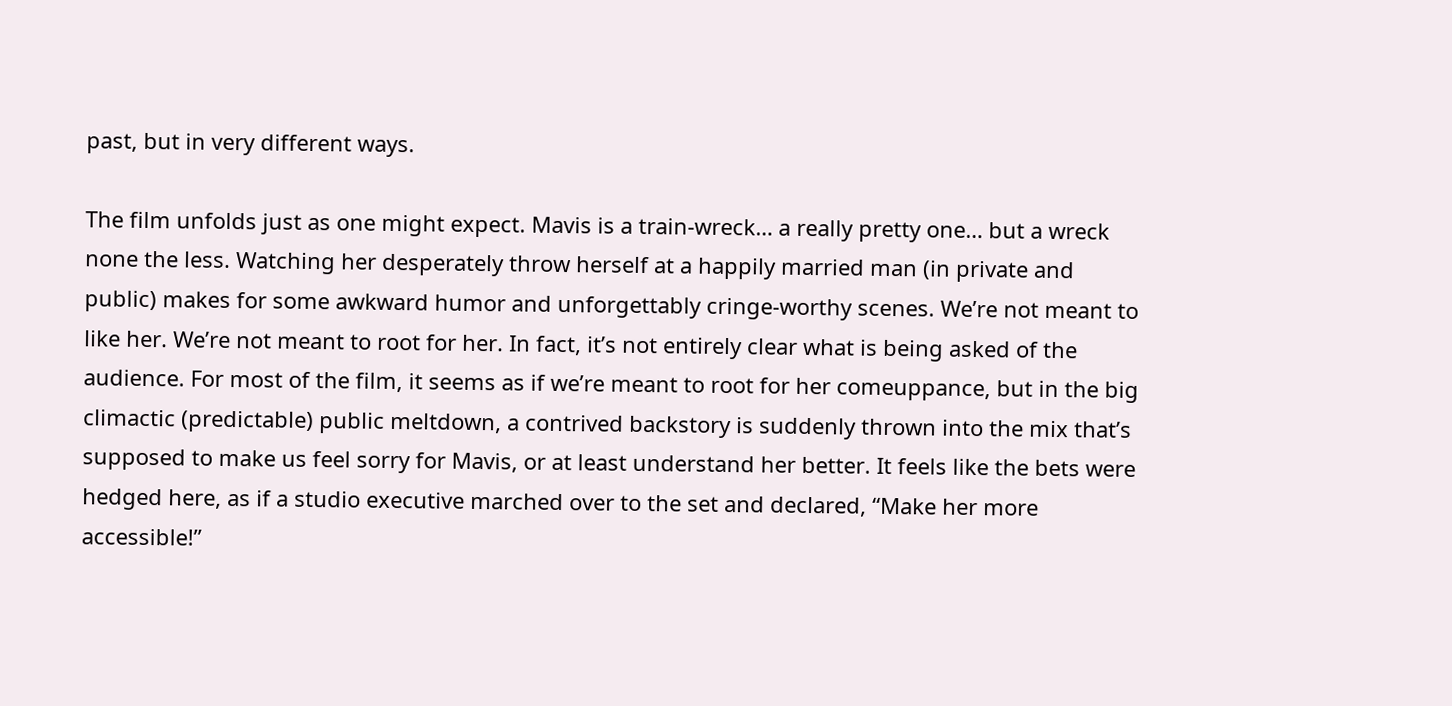past, but in very different ways.

The film unfolds just as one might expect. Mavis is a train-wreck… a really pretty one… but a wreck none the less. Watching her desperately throw herself at a happily married man (in private and public) makes for some awkward humor and unforgettably cringe-worthy scenes. We’re not meant to like her. We’re not meant to root for her. In fact, it’s not entirely clear what is being asked of the audience. For most of the film, it seems as if we’re meant to root for her comeuppance, but in the big climactic (predictable) public meltdown, a contrived backstory is suddenly thrown into the mix that’s supposed to make us feel sorry for Mavis, or at least understand her better. It feels like the bets were hedged here, as if a studio executive marched over to the set and declared, “Make her more accessible!”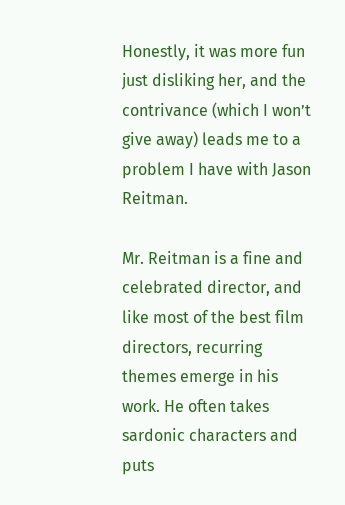Honestly, it was more fun just disliking her, and the contrivance (which I won’t give away) leads me to a problem I have with Jason Reitman.

Mr. Reitman is a fine and celebrated director, and like most of the best film directors, recurring themes emerge in his work. He often takes sardonic characters and puts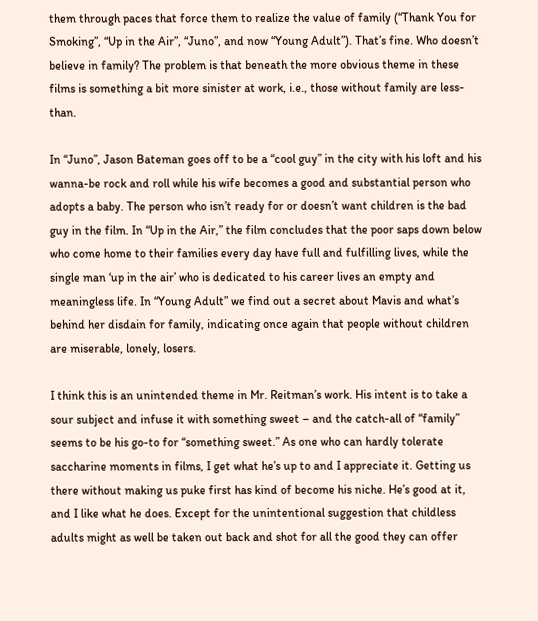them through paces that force them to realize the value of family (“Thank You for Smoking”, “Up in the Air”, “Juno”, and now “Young Adult”). That’s fine. Who doesn’t believe in family? The problem is that beneath the more obvious theme in these films is something a bit more sinister at work, i.e., those without family are less-than.

In “Juno”, Jason Bateman goes off to be a “cool guy” in the city with his loft and his wanna-be rock and roll while his wife becomes a good and substantial person who adopts a baby. The person who isn’t ready for or doesn’t want children is the bad guy in the film. In “Up in the Air,” the film concludes that the poor saps down below who come home to their families every day have full and fulfilling lives, while the single man ‘up in the air’ who is dedicated to his career lives an empty and meaningless life. In “Young Adult” we find out a secret about Mavis and what’s behind her disdain for family, indicating once again that people without children are miserable, lonely, losers.

I think this is an unintended theme in Mr. Reitman’s work. His intent is to take a sour subject and infuse it with something sweet – and the catch-all of “family” seems to be his go-to for “something sweet.” As one who can hardly tolerate saccharine moments in films, I get what he’s up to and I appreciate it. Getting us there without making us puke first has kind of become his niche. He’s good at it, and I like what he does. Except for the unintentional suggestion that childless adults might as well be taken out back and shot for all the good they can offer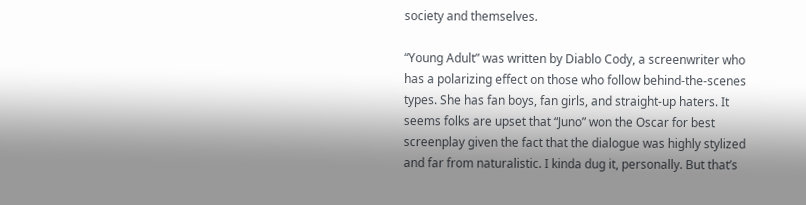society and themselves.

“Young Adult” was written by Diablo Cody, a screenwriter who has a polarizing effect on those who follow behind-the-scenes types. She has fan boys, fan girls, and straight-up haters. It seems folks are upset that “Juno” won the Oscar for best screenplay given the fact that the dialogue was highly stylized and far from naturalistic. I kinda dug it, personally. But that’s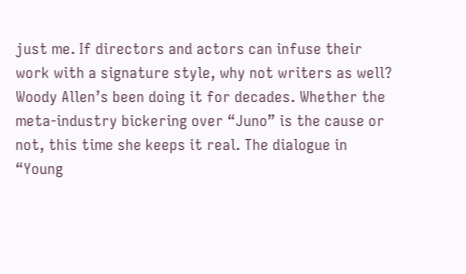just me. If directors and actors can infuse their work with a signature style, why not writers as well? Woody Allen’s been doing it for decades. Whether the meta-industry bickering over “Juno” is the cause or not, this time she keeps it real. The dialogue in “Young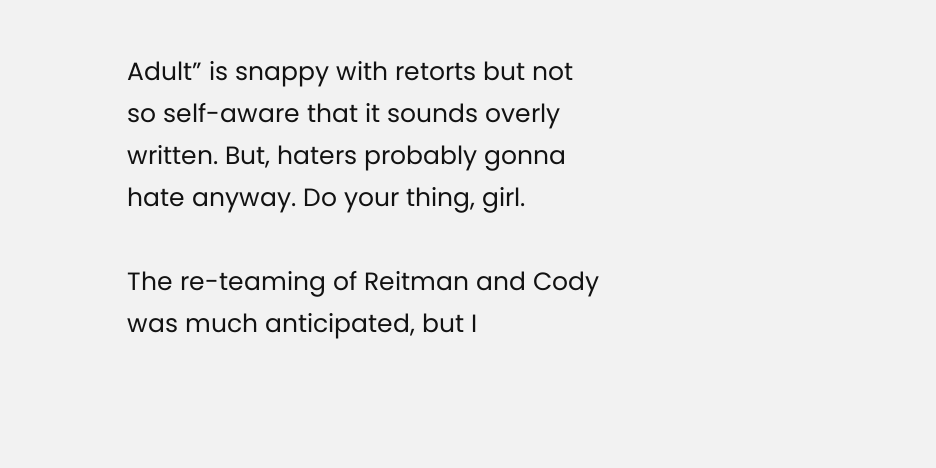Adult” is snappy with retorts but not so self-aware that it sounds overly written. But, haters probably gonna hate anyway. Do your thing, girl.

The re-teaming of Reitman and Cody was much anticipated, but I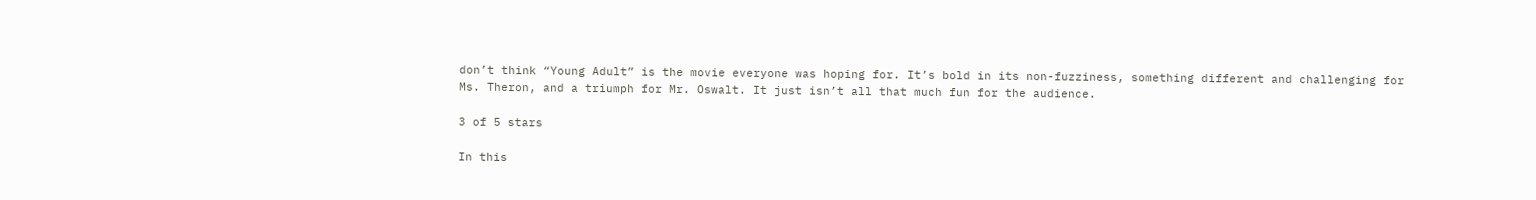don’t think “Young Adult” is the movie everyone was hoping for. It’s bold in its non-fuzziness, something different and challenging for Ms. Theron, and a triumph for Mr. Oswalt. It just isn’t all that much fun for the audience.

3 of 5 stars

In this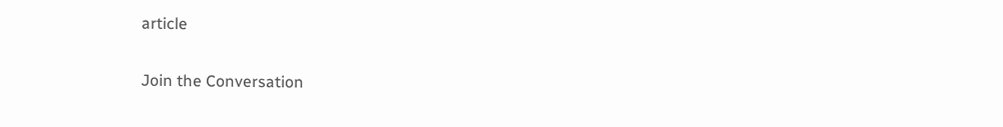article

Join the Conversation